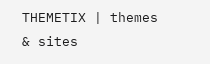THEMETIX | themes & sites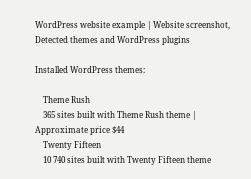WordPress website example | Website screenshot, Detected themes and WordPress plugins

Installed WordPress themes:

    Theme Rush
    365 sites built with Theme Rush theme | Approximate price $44
    Twenty Fifteen
    10 740 sites built with Twenty Fifteen theme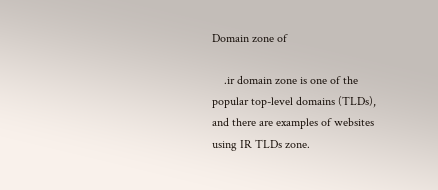Domain zone of

    .ir domain zone is one of the popular top-level domains (TLDs), and there are examples of websites using IR TLDs zone.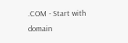.COM - Start with domain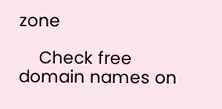zone

    Check free domain names on